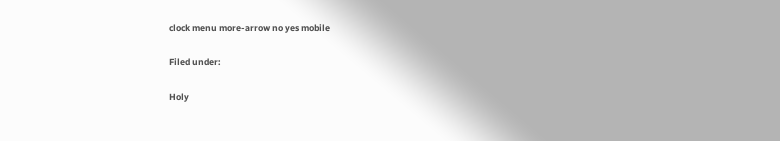clock menu more-arrow no yes mobile

Filed under:

Holy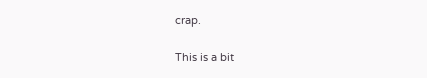crap.

This is a bit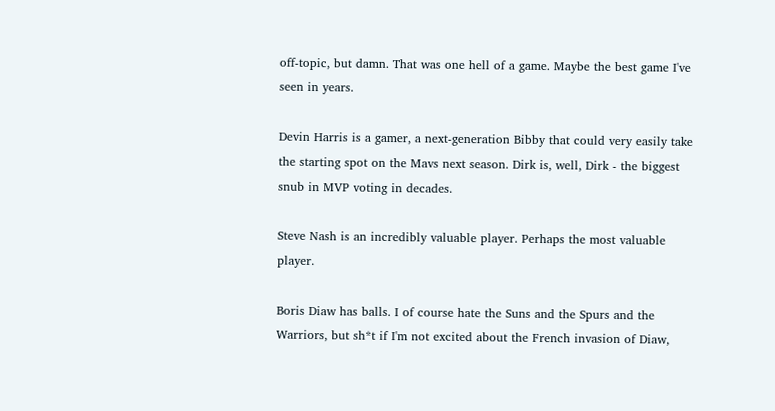off-topic, but damn. That was one hell of a game. Maybe the best game I've seen in years.

Devin Harris is a gamer, a next-generation Bibby that could very easily take the starting spot on the Mavs next season. Dirk is, well, Dirk - the biggest snub in MVP voting in decades.

Steve Nash is an incredibly valuable player. Perhaps the most valuable player.

Boris Diaw has balls. I of course hate the Suns and the Spurs and the Warriors, but sh*t if I'm not excited about the French invasion of Diaw,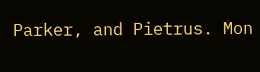Parker, and Pietrus. Mon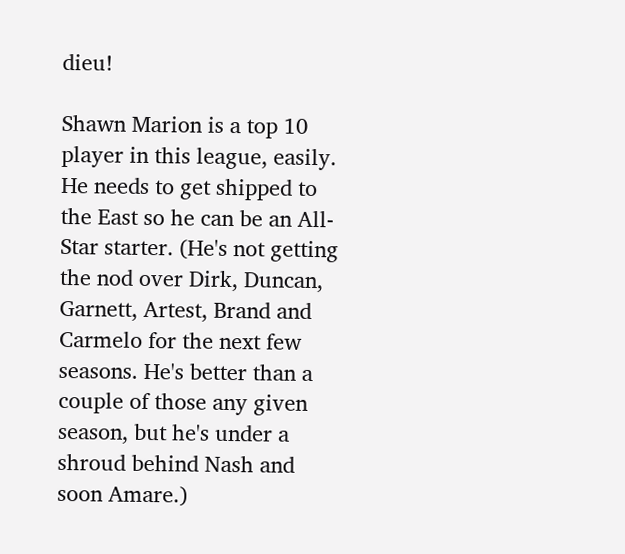dieu!

Shawn Marion is a top 10 player in this league, easily. He needs to get shipped to the East so he can be an All-Star starter. (He's not getting the nod over Dirk, Duncan, Garnett, Artest, Brand and Carmelo for the next few seasons. He's better than a couple of those any given season, but he's under a shroud behind Nash and soon Amare.)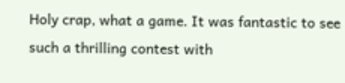Holy crap, what a game. It was fantastic to see such a thrilling contest with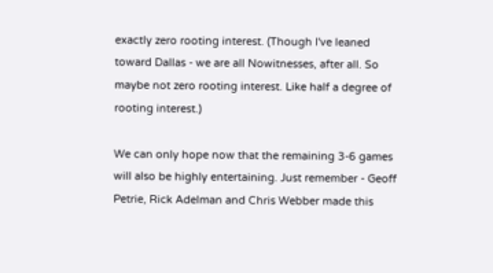exactly zero rooting interest. (Though I've leaned toward Dallas - we are all Nowitnesses, after all. So maybe not zero rooting interest. Like half a degree of rooting interest.)

We can only hope now that the remaining 3-6 games will also be highly entertaining. Just remember - Geoff Petrie, Rick Adelman and Chris Webber made this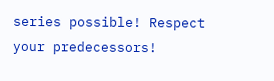series possible! Respect your predecessors!